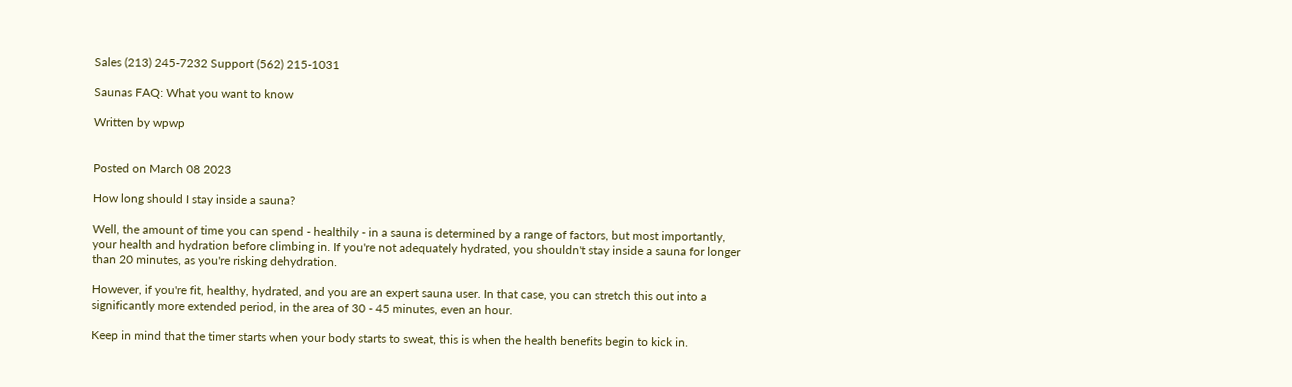Sales (213) 245-7232 Support (562) 215-1031

Saunas FAQ: What you want to know

Written by wpwp


Posted on March 08 2023

How long should I stay inside a sauna?

Well, the amount of time you can spend - healthily - in a sauna is determined by a range of factors, but most importantly, your health and hydration before climbing in. If you're not adequately hydrated, you shouldn't stay inside a sauna for longer than 20 minutes, as you're risking dehydration.

However, if you're fit, healthy, hydrated, and you are an expert sauna user. In that case, you can stretch this out into a significantly more extended period, in the area of 30 - 45 minutes, even an hour.

Keep in mind that the timer starts when your body starts to sweat, this is when the health benefits begin to kick in.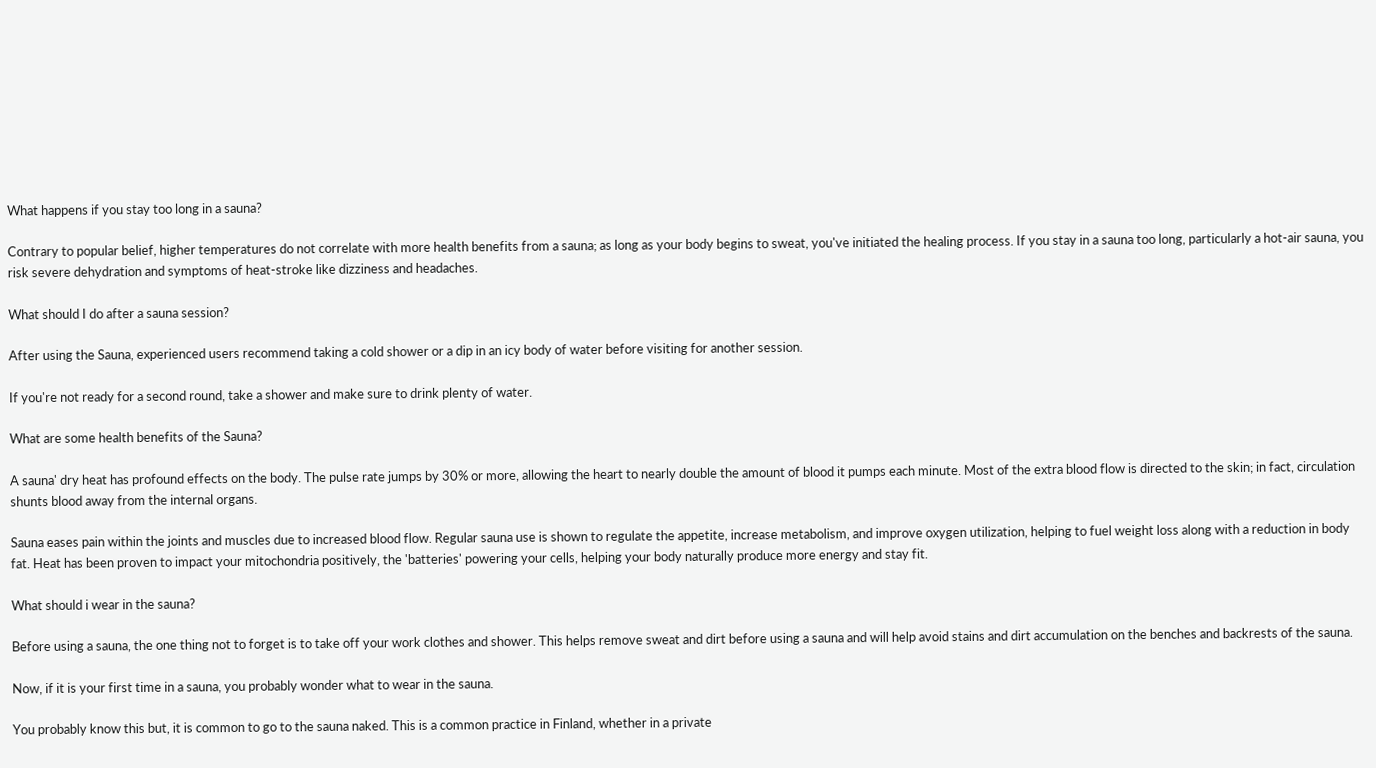What happens if you stay too long in a sauna?

Contrary to popular belief, higher temperatures do not correlate with more health benefits from a sauna; as long as your body begins to sweat, you've initiated the healing process. If you stay in a sauna too long, particularly a hot-air sauna, you risk severe dehydration and symptoms of heat-stroke like dizziness and headaches.

What should I do after a sauna session?

After using the Sauna, experienced users recommend taking a cold shower or a dip in an icy body of water before visiting for another session.

If you're not ready for a second round, take a shower and make sure to drink plenty of water.

What are some health benefits of the Sauna?

A sauna' dry heat has profound effects on the body. The pulse rate jumps by 30% or more, allowing the heart to nearly double the amount of blood it pumps each minute. Most of the extra blood flow is directed to the skin; in fact, circulation shunts blood away from the internal organs.

Sauna eases pain within the joints and muscles due to increased blood flow. Regular sauna use is shown to regulate the appetite, increase metabolism, and improve oxygen utilization, helping to fuel weight loss along with a reduction in body fat. Heat has been proven to impact your mitochondria positively, the 'batteries' powering your cells, helping your body naturally produce more energy and stay fit.

What should i wear in the sauna?

Before using a sauna, the one thing not to forget is to take off your work clothes and shower. This helps remove sweat and dirt before using a sauna and will help avoid stains and dirt accumulation on the benches and backrests of the sauna.

Now, if it is your first time in a sauna, you probably wonder what to wear in the sauna.

You probably know this but, it is common to go to the sauna naked. This is a common practice in Finland, whether in a private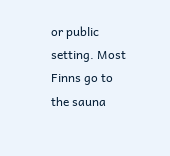or public setting. Most Finns go to the sauna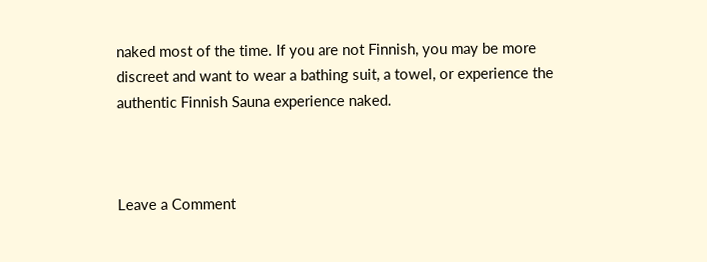naked most of the time. If you are not Finnish, you may be more discreet and want to wear a bathing suit, a towel, or experience the authentic Finnish Sauna experience naked.



Leave a Comment